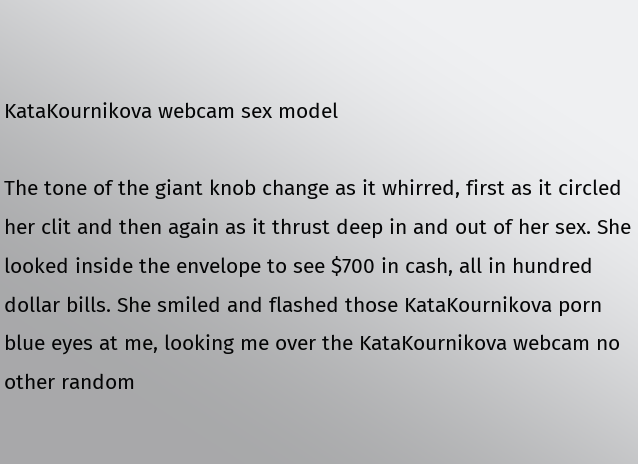KataKournikova webcam sex model

The tone of the giant knob change as it whirred, first as it circled her clit and then again as it thrust deep in and out of her sex. She looked inside the envelope to see $700 in cash, all in hundred dollar bills. She smiled and flashed those KataKournikova porn blue eyes at me, looking me over the KataKournikova webcam no other random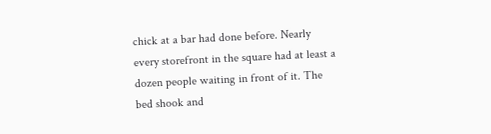chick at a bar had done before. Nearly every storefront in the square had at least a dozen people waiting in front of it. The bed shook and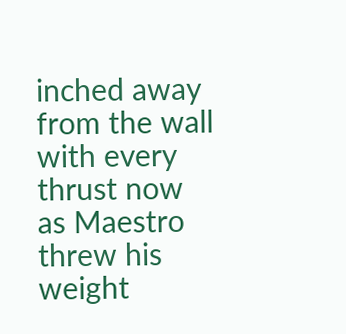inched away from the wall with every thrust now as Maestro threw his weight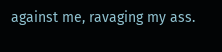against me, ravaging my ass.